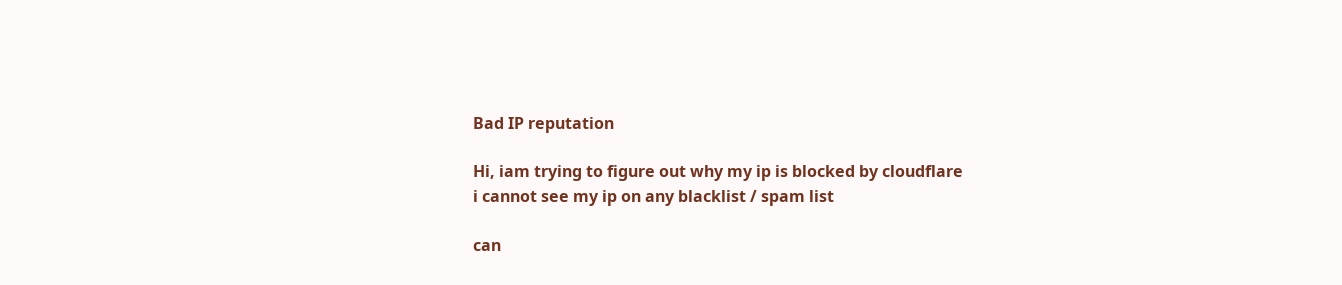Bad IP reputation

Hi, iam trying to figure out why my ip is blocked by cloudflare
i cannot see my ip on any blacklist / spam list

can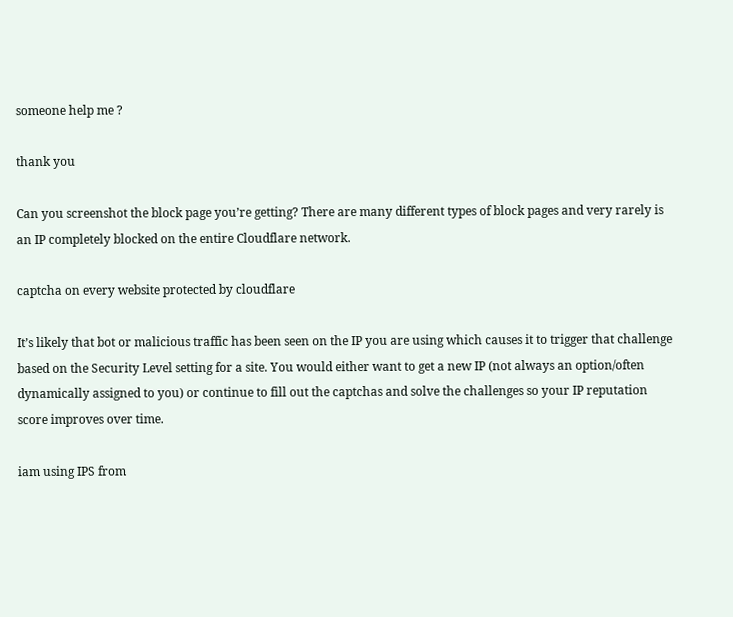someone help me ?

thank you

Can you screenshot the block page you’re getting? There are many different types of block pages and very rarely is an IP completely blocked on the entire Cloudflare network.

captcha on every website protected by cloudflare

It’s likely that bot or malicious traffic has been seen on the IP you are using which causes it to trigger that challenge based on the Security Level setting for a site. You would either want to get a new IP (not always an option/often dynamically assigned to you) or continue to fill out the captchas and solve the challenges so your IP reputation score improves over time.

iam using IPS from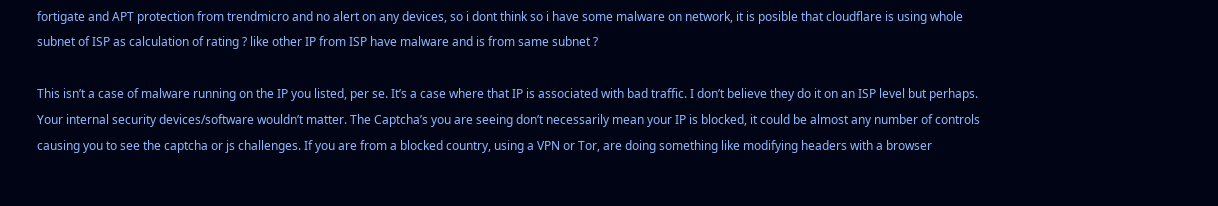fortigate and APT protection from trendmicro and no alert on any devices, so i dont think so i have some malware on network, it is posible that cloudflare is using whole subnet of ISP as calculation of rating ? like other IP from ISP have malware and is from same subnet ?

This isn’t a case of malware running on the IP you listed, per se. It’s a case where that IP is associated with bad traffic. I don’t believe they do it on an ISP level but perhaps. Your internal security devices/software wouldn’t matter. The Captcha’s you are seeing don’t necessarily mean your IP is blocked, it could be almost any number of controls causing you to see the captcha or js challenges. If you are from a blocked country, using a VPN or Tor, are doing something like modifying headers with a browser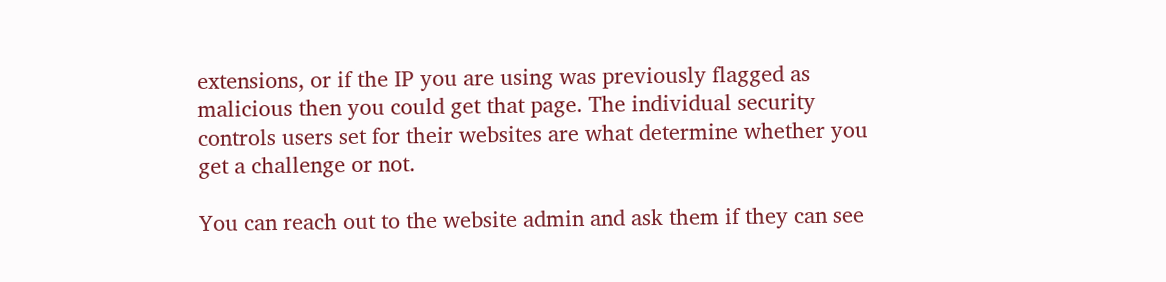extensions, or if the IP you are using was previously flagged as malicious then you could get that page. The individual security controls users set for their websites are what determine whether you get a challenge or not.

You can reach out to the website admin and ask them if they can see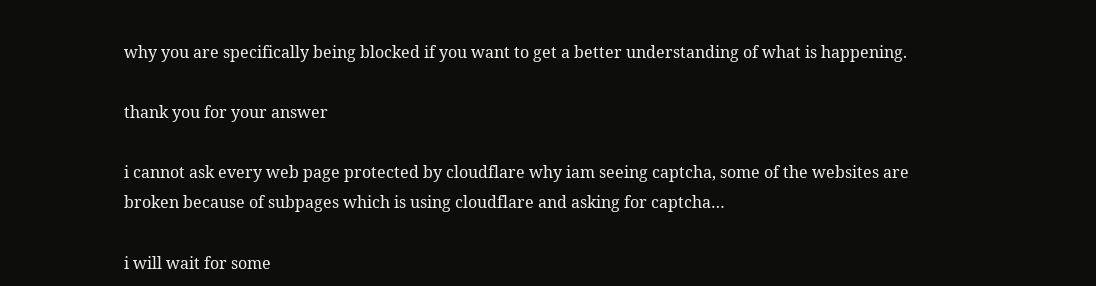why you are specifically being blocked if you want to get a better understanding of what is happening.

thank you for your answer

i cannot ask every web page protected by cloudflare why iam seeing captcha, some of the websites are broken because of subpages which is using cloudflare and asking for captcha…

i will wait for some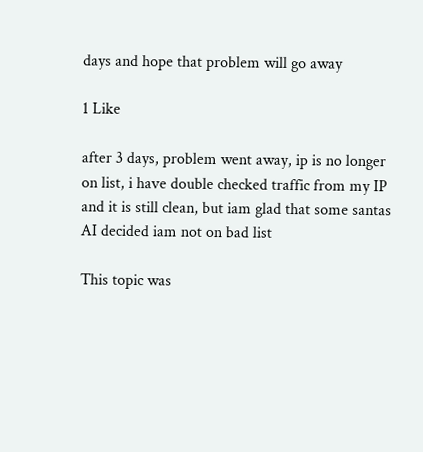days and hope that problem will go away

1 Like

after 3 days, problem went away, ip is no longer on list, i have double checked traffic from my IP and it is still clean, but iam glad that some santas AI decided iam not on bad list

This topic was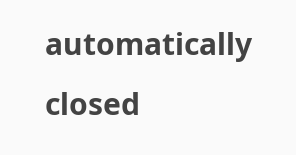automatically closed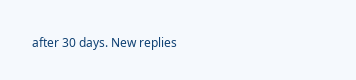after 30 days. New replies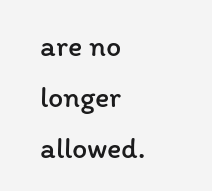are no longer allowed.